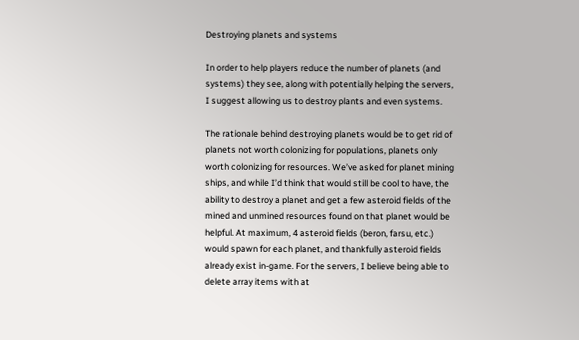Destroying planets and systems

In order to help players reduce the number of planets (and systems) they see, along with potentially helping the servers, I suggest allowing us to destroy plants and even systems.

The rationale behind destroying planets would be to get rid of planets not worth colonizing for populations, planets only worth colonizing for resources. We’ve asked for planet mining ships, and while I’d think that would still be cool to have, the ability to destroy a planet and get a few asteroid fields of the mined and unmined resources found on that planet would be helpful. At maximum, 4 asteroid fields (beron, farsu, etc.) would spawn for each planet, and thankfully asteroid fields already exist in-game. For the servers, I believe being able to delete array items with at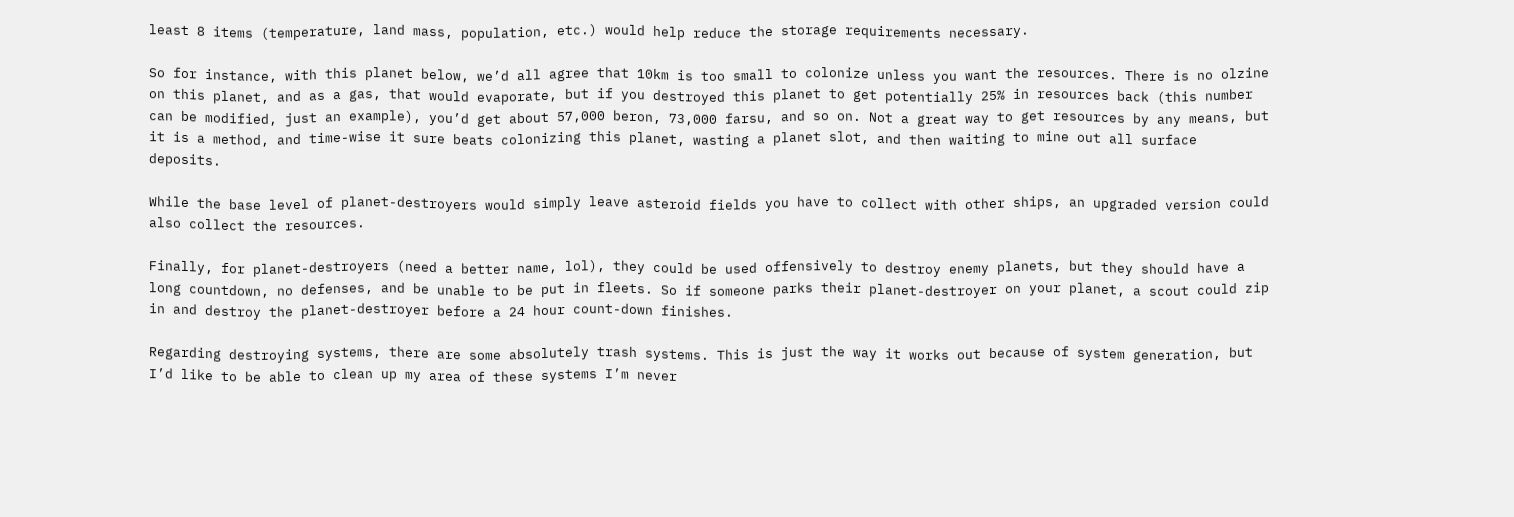least 8 items (temperature, land mass, population, etc.) would help reduce the storage requirements necessary.

So for instance, with this planet below, we’d all agree that 10km is too small to colonize unless you want the resources. There is no olzine on this planet, and as a gas, that would evaporate, but if you destroyed this planet to get potentially 25% in resources back (this number can be modified, just an example), you’d get about 57,000 beron, 73,000 farsu, and so on. Not a great way to get resources by any means, but it is a method, and time-wise it sure beats colonizing this planet, wasting a planet slot, and then waiting to mine out all surface deposits.

While the base level of planet-destroyers would simply leave asteroid fields you have to collect with other ships, an upgraded version could also collect the resources.

Finally, for planet-destroyers (need a better name, lol), they could be used offensively to destroy enemy planets, but they should have a long countdown, no defenses, and be unable to be put in fleets. So if someone parks their planet-destroyer on your planet, a scout could zip in and destroy the planet-destroyer before a 24 hour count-down finishes.

Regarding destroying systems, there are some absolutely trash systems. This is just the way it works out because of system generation, but I’d like to be able to clean up my area of these systems I’m never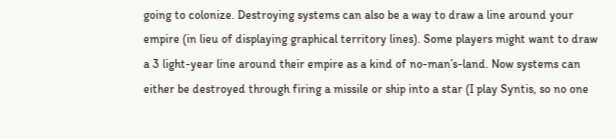going to colonize. Destroying systems can also be a way to draw a line around your empire (in lieu of displaying graphical territory lines). Some players might want to draw a 3 light-year line around their empire as a kind of no-man’s-land. Now systems can either be destroyed through firing a missile or ship into a star (I play Syntis, so no one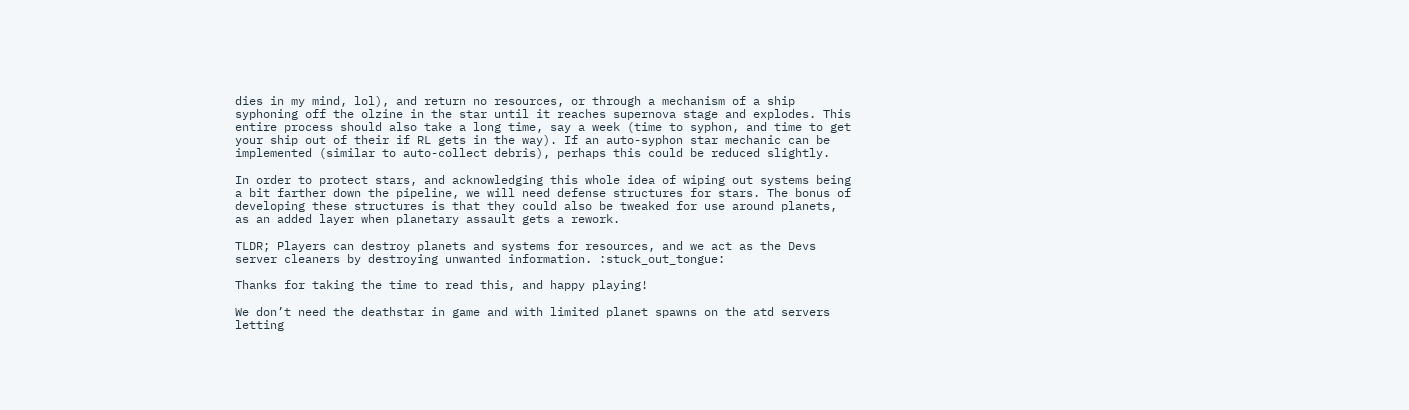dies in my mind, lol), and return no resources, or through a mechanism of a ship syphoning off the olzine in the star until it reaches supernova stage and explodes. This entire process should also take a long time, say a week (time to syphon, and time to get your ship out of their if RL gets in the way). If an auto-syphon star mechanic can be implemented (similar to auto-collect debris), perhaps this could be reduced slightly.

In order to protect stars, and acknowledging this whole idea of wiping out systems being a bit farther down the pipeline, we will need defense structures for stars. The bonus of developing these structures is that they could also be tweaked for use around planets, as an added layer when planetary assault gets a rework.

TLDR; Players can destroy planets and systems for resources, and we act as the Devs server cleaners by destroying unwanted information. :stuck_out_tongue:

Thanks for taking the time to read this, and happy playing!

We don’t need the deathstar in game and with limited planet spawns on the atd servers letting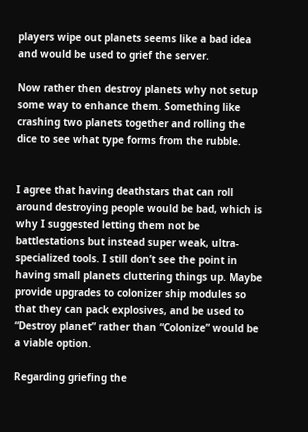players wipe out planets seems like a bad idea and would be used to grief the server.

Now rather then destroy planets why not setup some way to enhance them. Something like crashing two planets together and rolling the dice to see what type forms from the rubble.


I agree that having deathstars that can roll around destroying people would be bad, which is why I suggested letting them not be battlestations but instead super weak, ultra-specialized tools. I still don’t see the point in having small planets cluttering things up. Maybe provide upgrades to colonizer ship modules so that they can pack explosives, and be used to “Destroy planet” rather than “Colonize” would be a viable option.

Regarding griefing the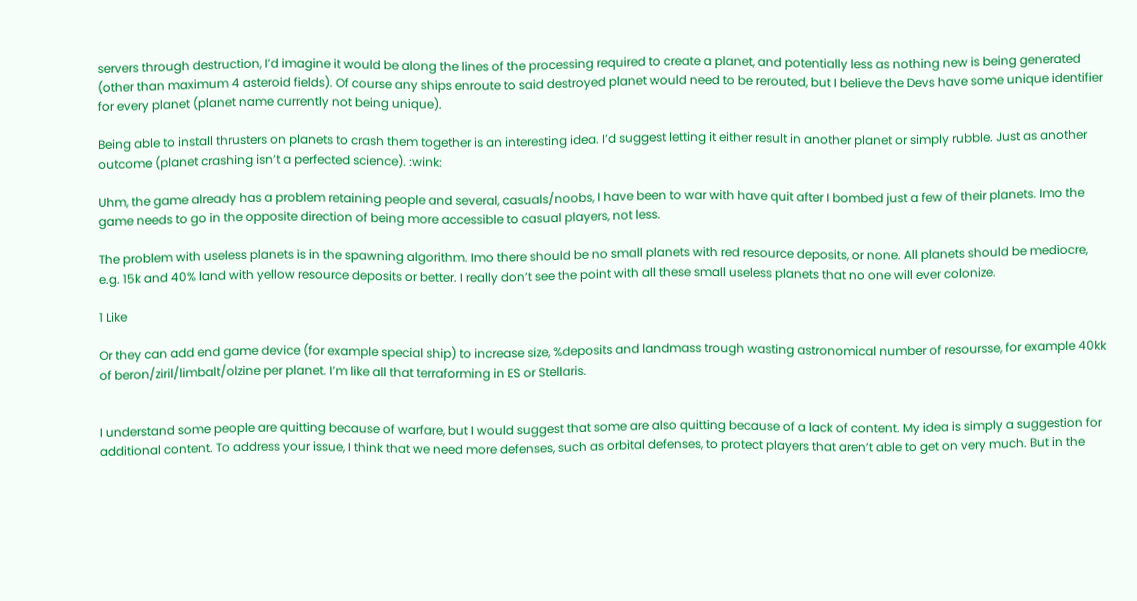servers through destruction, I’d imagine it would be along the lines of the processing required to create a planet, and potentially less as nothing new is being generated (other than maximum 4 asteroid fields). Of course any ships enroute to said destroyed planet would need to be rerouted, but I believe the Devs have some unique identifier for every planet (planet name currently not being unique).

Being able to install thrusters on planets to crash them together is an interesting idea. I’d suggest letting it either result in another planet or simply rubble. Just as another outcome (planet crashing isn’t a perfected science). :wink:

Uhm, the game already has a problem retaining people and several, casuals/noobs, I have been to war with have quit after I bombed just a few of their planets. Imo the game needs to go in the opposite direction of being more accessible to casual players, not less.

The problem with useless planets is in the spawning algorithm. Imo there should be no small planets with red resource deposits, or none. All planets should be mediocre, e.g. 15k and 40% land with yellow resource deposits or better. I really don’t see the point with all these small useless planets that no one will ever colonize.

1 Like

Or they can add end game device (for example special ship) to increase size, %deposits and landmass trough wasting astronomical number of resoursse, for example 40kk of beron/ziril/limbalt/olzine per planet. I’m like all that terraforming in ES or Stellaris.


I understand some people are quitting because of warfare, but I would suggest that some are also quitting because of a lack of content. My idea is simply a suggestion for additional content. To address your issue, I think that we need more defenses, such as orbital defenses, to protect players that aren’t able to get on very much. But in the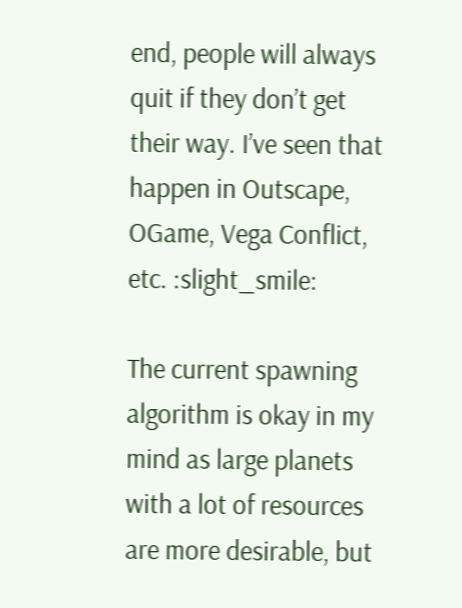end, people will always quit if they don’t get their way. I’ve seen that happen in Outscape, OGame, Vega Conflict, etc. :slight_smile:

The current spawning algorithm is okay in my mind as large planets with a lot of resources are more desirable, but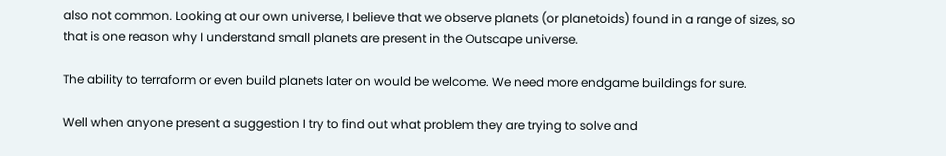also not common. Looking at our own universe, I believe that we observe planets (or planetoids) found in a range of sizes, so that is one reason why I understand small planets are present in the Outscape universe.

The ability to terraform or even build planets later on would be welcome. We need more endgame buildings for sure.

Well when anyone present a suggestion I try to find out what problem they are trying to solve and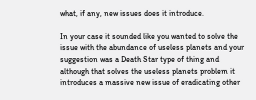what, if any, new issues does it introduce.

In your case it sounded like you wanted to solve the issue with the abundance of useless planets and your suggestion was a Death Star type of thing and although that solves the useless planets problem it introduces a massive new issue of eradicating other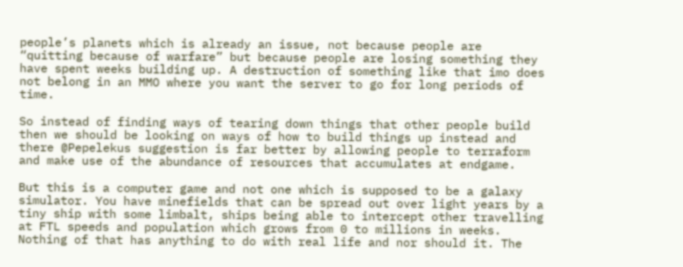people’s planets which is already an issue, not because people are “quitting because of warfare” but because people are losing something they have spent weeks building up. A destruction of something like that imo does not belong in an MMO where you want the server to go for long periods of time.

So instead of finding ways of tearing down things that other people build then we should be looking on ways of how to build things up instead and there @Pepelekus suggestion is far better by allowing people to terraform and make use of the abundance of resources that accumulates at endgame.

But this is a computer game and not one which is supposed to be a galaxy simulator. You have minefields that can be spread out over light years by a tiny ship with some limbalt, ships being able to intercept other travelling at FTL speeds and population which grows from 0 to millions in weeks. Nothing of that has anything to do with real life and nor should it. The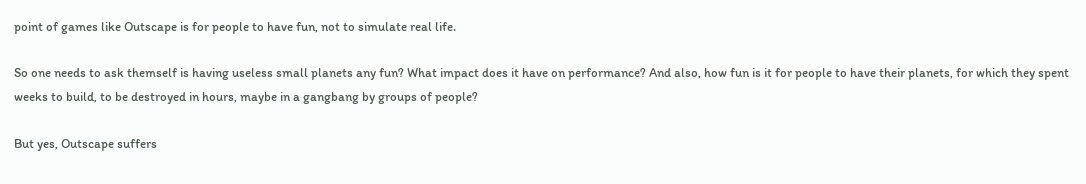point of games like Outscape is for people to have fun, not to simulate real life.

So one needs to ask themself is having useless small planets any fun? What impact does it have on performance? And also, how fun is it for people to have their planets, for which they spent weeks to build, to be destroyed in hours, maybe in a gangbang by groups of people?

But yes, Outscape suffers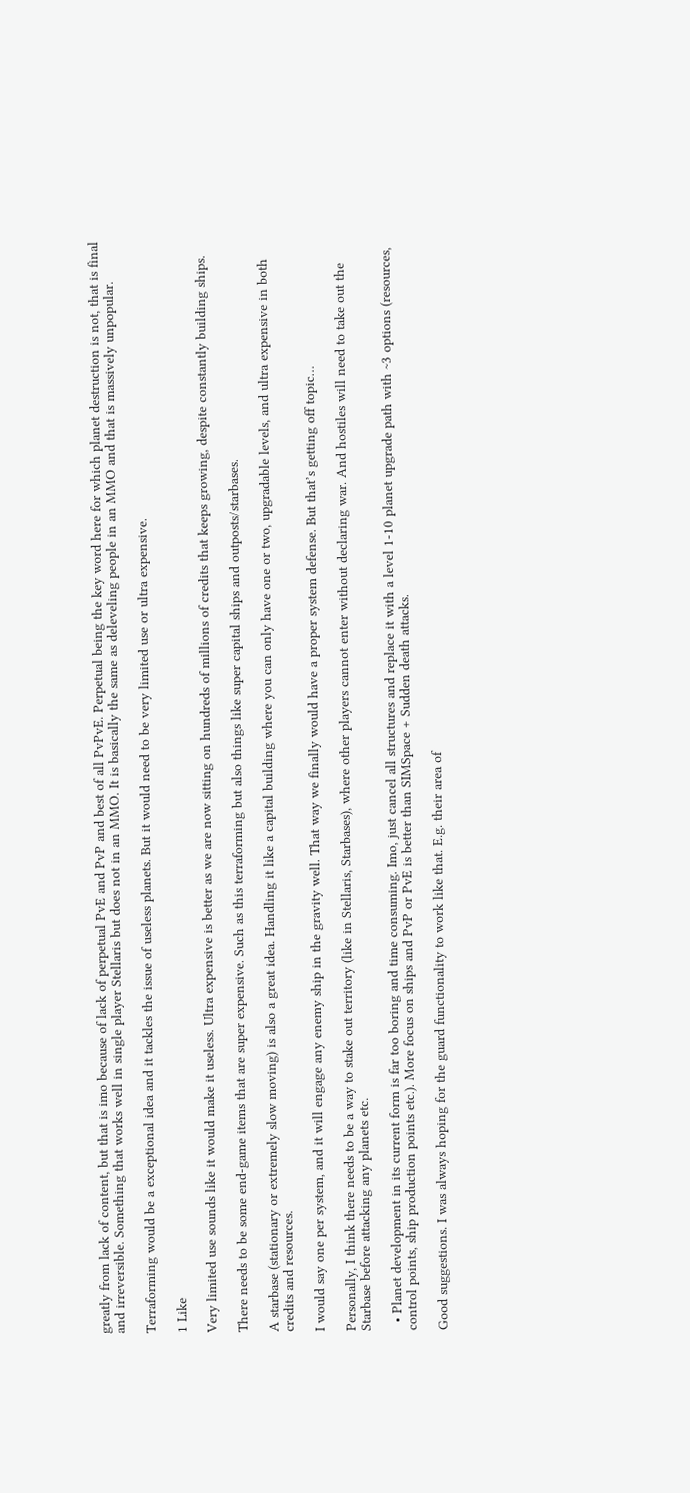greatly from lack of content, but that is imo because of lack of perpetual PvE and PvP and best of all PvPvE. Perpetual being the key word here for which planet destruction is not, that is final and irreversible. Something that works well in single player Stellaris but does not in an MMO. It is basically the same as deleveling people in an MMO and that is massively unpopular.

Terraforming would be a exceptional idea and it tackles the issue of useless planets. But it would need to be very limited use or ultra expensive.

1 Like

Very limited use sounds like it would make it useless. Ultra expensive is better as we are now sitting on hundreds of millions of credits that keeps growing, despite constantly building ships.

There needs to be some end-game items that are super expensive. Such as this terraforming but also things like super capital ships and outposts/starbases.

A starbase (stationary or extremely slow moving) is also a great idea. Handling it like a capital building where you can only have one or two, upgradable levels, and ultra expensive in both credits and resources.

I would say one per system, and it will engage any enemy ship in the gravity well. That way we finally would have a proper system defense. But that’s getting off topic…

Personally, I think there needs to be a way to stake out territory (like in Stellaris, Starbases), where other players cannot enter without declaring war. And hostiles will need to take out the Starbase before attacking any planets etc.

  • Planet development in its current form is far too boring and time consuming. Imo, just cancel all structures and replace it with a level 1-10 planet upgrade path with ~3 options (resources, control points, ship production points etc.). More focus on ships and PvP or PvE is better than SIMSpace + Sudden death attacks.

Good suggestions. I was always hoping for the guard functionality to work like that. E.g. their area of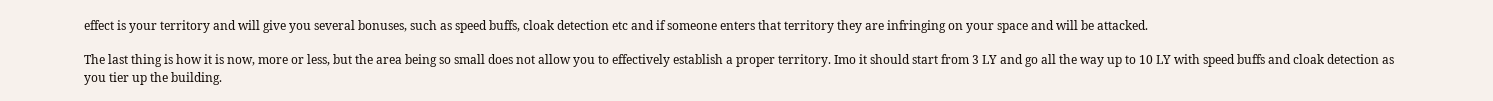effect is your territory and will give you several bonuses, such as speed buffs, cloak detection etc and if someone enters that territory they are infringing on your space and will be attacked.

The last thing is how it is now, more or less, but the area being so small does not allow you to effectively establish a proper territory. Imo it should start from 3 LY and go all the way up to 10 LY with speed buffs and cloak detection as you tier up the building.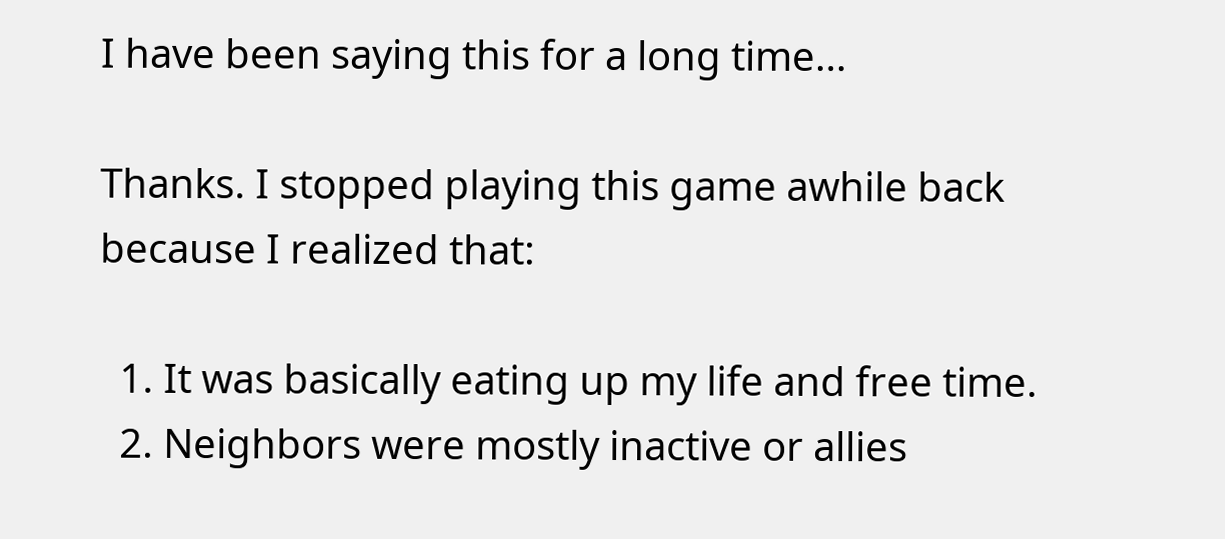I have been saying this for a long time…

Thanks. I stopped playing this game awhile back because I realized that:

  1. It was basically eating up my life and free time.
  2. Neighbors were mostly inactive or allies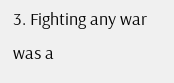3. Fighting any war was a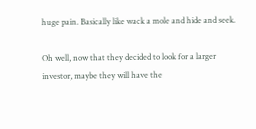huge pain. Basically like wack a mole and hide and seek.

Oh well, now that they decided to look for a larger investor, maybe they will have the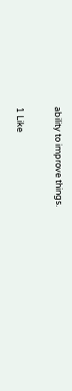ability to improve things.

1 Like